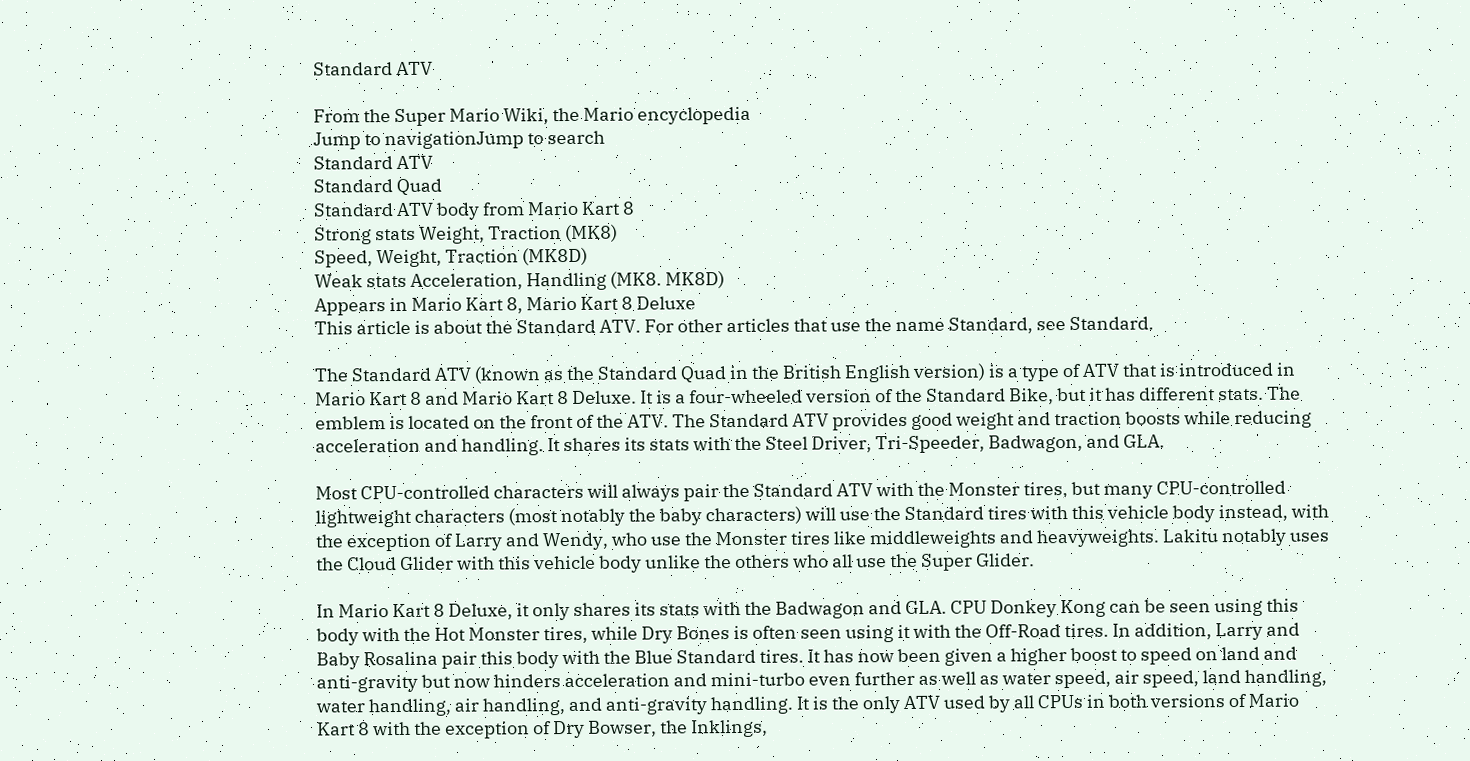Standard ATV

From the Super Mario Wiki, the Mario encyclopedia
Jump to navigationJump to search
Standard ATV
Standard Quad
Standard ATV body from Mario Kart 8
Strong stats Weight, Traction (MK8)
Speed, Weight, Traction (MK8D)
Weak stats Acceleration, Handling (MK8. MK8D)
Appears in Mario Kart 8, Mario Kart 8 Deluxe
This article is about the Standard ATV. For other articles that use the name Standard, see Standard.

The Standard ATV (known as the Standard Quad in the British English version) is a type of ATV that is introduced in Mario Kart 8 and Mario Kart 8 Deluxe. It is a four-wheeled version of the Standard Bike, but it has different stats. The emblem is located on the front of the ATV. The Standard ATV provides good weight and traction boosts while reducing acceleration and handling. It shares its stats with the Steel Driver, Tri-Speeder, Badwagon, and GLA.

Most CPU-controlled characters will always pair the Standard ATV with the Monster tires, but many CPU-controlled lightweight characters (most notably the baby characters) will use the Standard tires with this vehicle body instead, with the exception of Larry and Wendy, who use the Monster tires like middleweights and heavyweights. Lakitu notably uses the Cloud Glider with this vehicle body unlike the others who all use the Super Glider.

In Mario Kart 8 Deluxe, it only shares its stats with the Badwagon and GLA. CPU Donkey Kong can be seen using this body with the Hot Monster tires, while Dry Bones is often seen using it with the Off-Road tires. In addition, Larry and Baby Rosalina pair this body with the Blue Standard tires. It has now been given a higher boost to speed on land and anti-gravity but now hinders acceleration and mini-turbo even further as well as water speed, air speed, land handling, water handling, air handling, and anti-gravity handling. It is the only ATV used by all CPUs in both versions of Mario Kart 8 with the exception of Dry Bowser, the Inklings,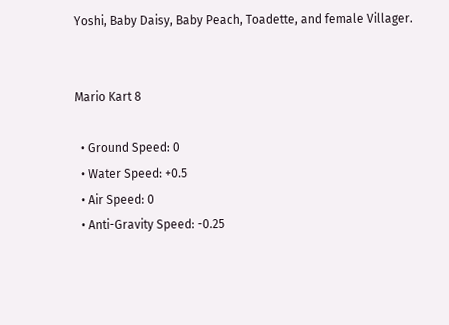Yoshi, Baby Daisy, Baby Peach, Toadette, and female Villager.


Mario Kart 8

  • Ground Speed: 0
  • Water Speed: +0.5
  • Air Speed: 0
  • Anti-Gravity Speed: -0.25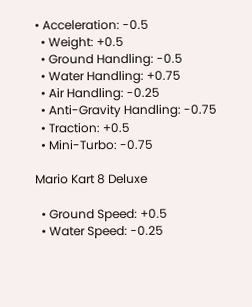• Acceleration: -0.5
  • Weight: +0.5
  • Ground Handling: -0.5
  • Water Handling: +0.75
  • Air Handling: -0.25
  • Anti-Gravity Handling: -0.75
  • Traction: +0.5
  • Mini-Turbo: -0.75

Mario Kart 8 Deluxe

  • Ground Speed: +0.5
  • Water Speed: -0.25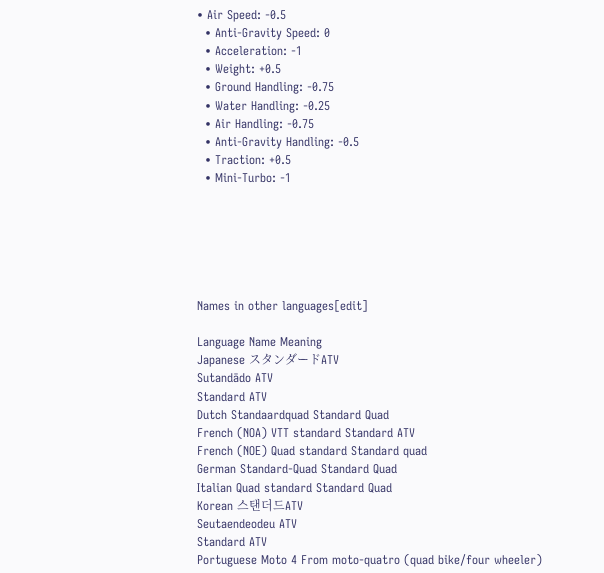• Air Speed: -0.5
  • Anti-Gravity Speed: 0
  • Acceleration: -1
  • Weight: +0.5
  • Ground Handling: -0.75
  • Water Handling: -0.25
  • Air Handling: -0.75
  • Anti-Gravity Handling: -0.5
  • Traction: +0.5
  • Mini-Turbo: -1






Names in other languages[edit]

Language Name Meaning
Japanese スタンダードATV
Sutandādo ATV
Standard ATV
Dutch Standaardquad Standard Quad
French (NOA) VTT standard Standard ATV
French (NOE) Quad standard Standard quad
German Standard-Quad Standard Quad
Italian Quad standard Standard Quad
Korean 스탠더드ATV
Seutaendeodeu ATV
Standard ATV
Portuguese Moto 4 From moto-quatro (quad bike/four wheeler)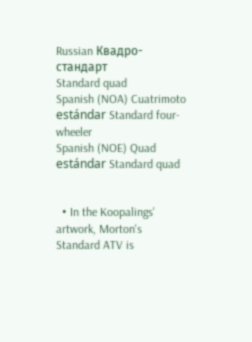Russian Квадро-стандарт
Standard quad
Spanish (NOA) Cuatrimoto estándar Standard four-wheeler
Spanish (NOE) Quad estándar Standard quad


  • In the Koopalings' artwork, Morton's Standard ATV is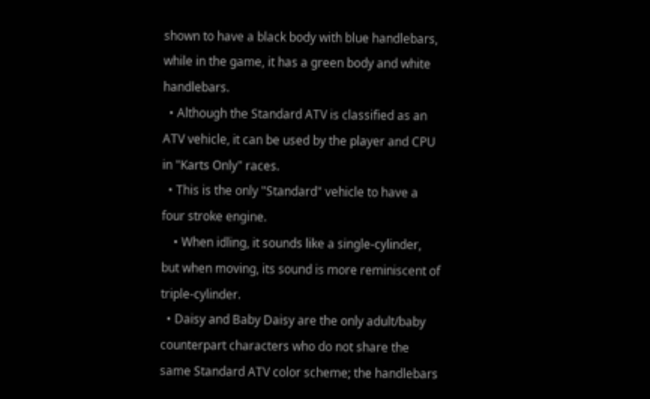shown to have a black body with blue handlebars, while in the game, it has a green body and white handlebars.
  • Although the Standard ATV is classified as an ATV vehicle, it can be used by the player and CPU in "Karts Only" races.
  • This is the only "Standard" vehicle to have a four stroke engine.
    • When idling, it sounds like a single-cylinder, but when moving, its sound is more reminiscent of triple-cylinder.
  • Daisy and Baby Daisy are the only adult/baby counterpart characters who do not share the same Standard ATV color scheme; the handlebars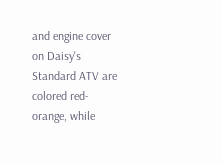and engine cover on Daisy's Standard ATV are colored red-orange, while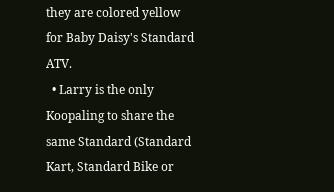they are colored yellow for Baby Daisy's Standard ATV.
  • Larry is the only Koopaling to share the same Standard (Standard Kart, Standard Bike or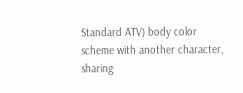Standard ATV) body color scheme with another character, sharing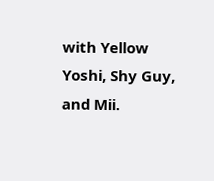with Yellow Yoshi, Shy Guy, and Mii.